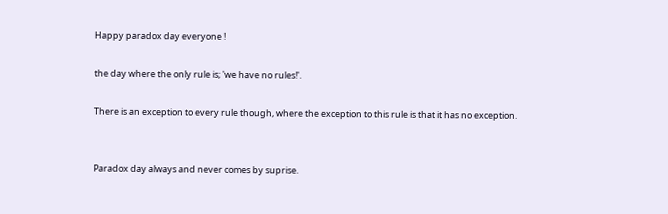Happy paradox day everyone !

the day where the only rule is; 'we have no rules!'.

There is an exception to every rule though, where the exception to this rule is that it has no exception.


Paradox day always and never comes by suprise.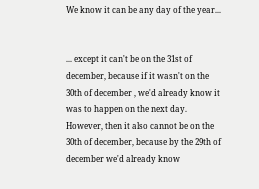We know it can be any day of the year...


... except it can't be on the 31st of december, because if it wasn't on the 30th of december , we'd already know it was to happen on the next day. However, then it also cannot be on the 30th of december, because by the 29th of december we'd already know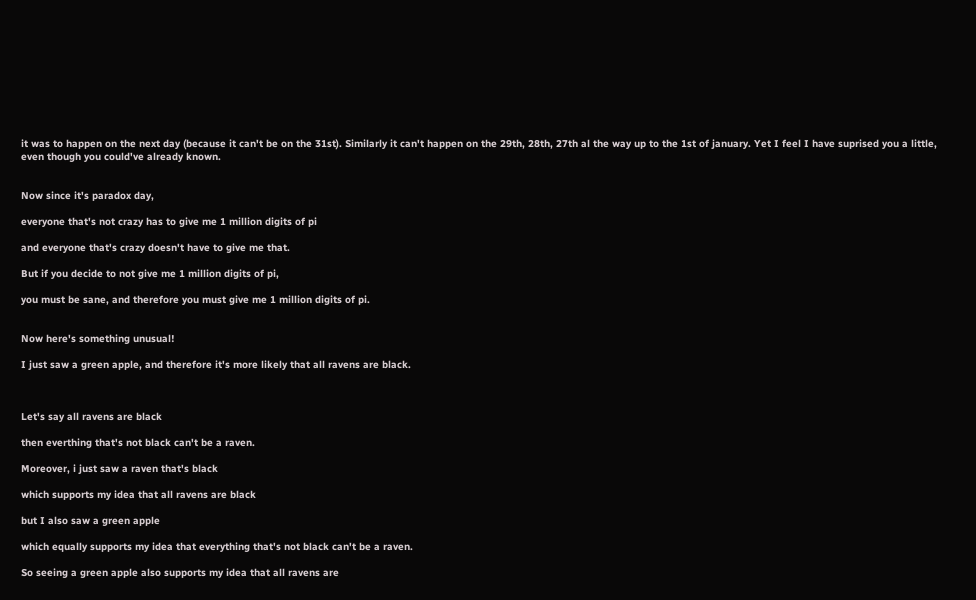it was to happen on the next day (because it can't be on the 31st). Similarly it can't happen on the 29th, 28th, 27th al the way up to the 1st of january. Yet I feel I have suprised you a little, even though you could've already known.


Now since it's paradox day,

everyone that's not crazy has to give me 1 million digits of pi

and everyone that's crazy doesn't have to give me that.

But if you decide to not give me 1 million digits of pi,

you must be sane, and therefore you must give me 1 million digits of pi.


Now here's something unusual!

I just saw a green apple, and therefore it's more likely that all ravens are black.



Let's say all ravens are black

then everthing that's not black can't be a raven.

Moreover, i just saw a raven that's black

which supports my idea that all ravens are black

but I also saw a green apple

which equally supports my idea that everything that's not black can't be a raven.

So seeing a green apple also supports my idea that all ravens are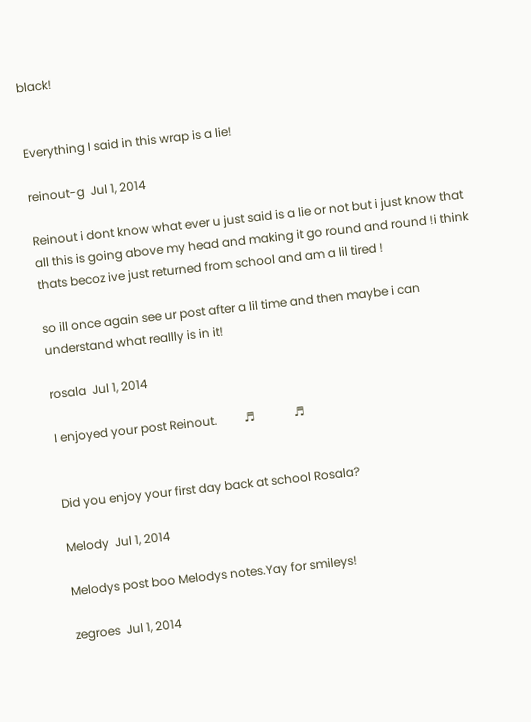black!


Everything I said in this wrap is a lie!

reinout-g  Jul 1, 2014

Reinout i dont know what ever u just said is a lie or not but i just know that all this is going above my head and making it go round and round !i think thats becoz ive just returned from school and am a lil tired !

so ill once again see ur post after a lil time and then maybe i can understand what reallly is in it!

rosala  Jul 1, 2014

I enjoyed your post Reinout.         ♬             ♬


Did you enjoy your first day back at school Rosala?

Melody  Jul 1, 2014

Melodys post boo Melodys notes.Yay for smileys!

zegroes  Jul 1, 2014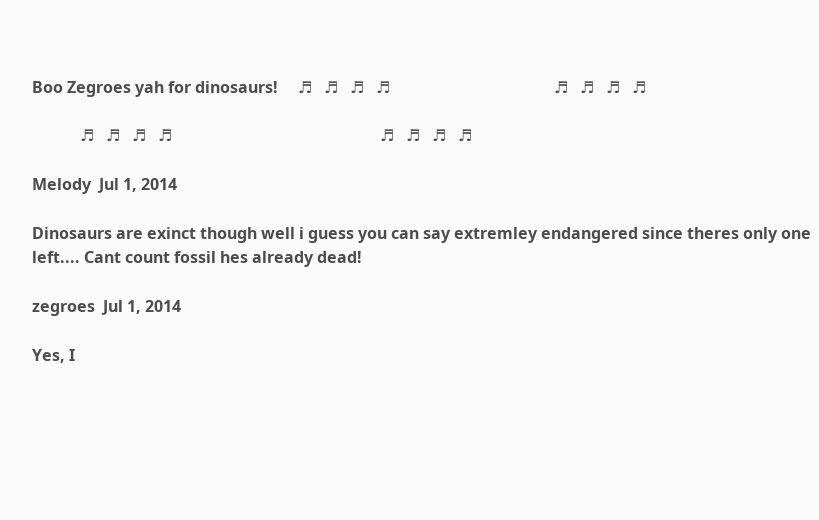Boo Zegroes yah for dinosaurs!     ♬   ♬   ♬   ♬                                         ♬   ♬   ♬   ♬

            ♬   ♬   ♬   ♬                                                    ♬   ♬   ♬   ♬

Melody  Jul 1, 2014

Dinosaurs are exinct though well i guess you can say extremley endangered since theres only one left.... Cant count fossil hes already dead!

zegroes  Jul 1, 2014

Yes, I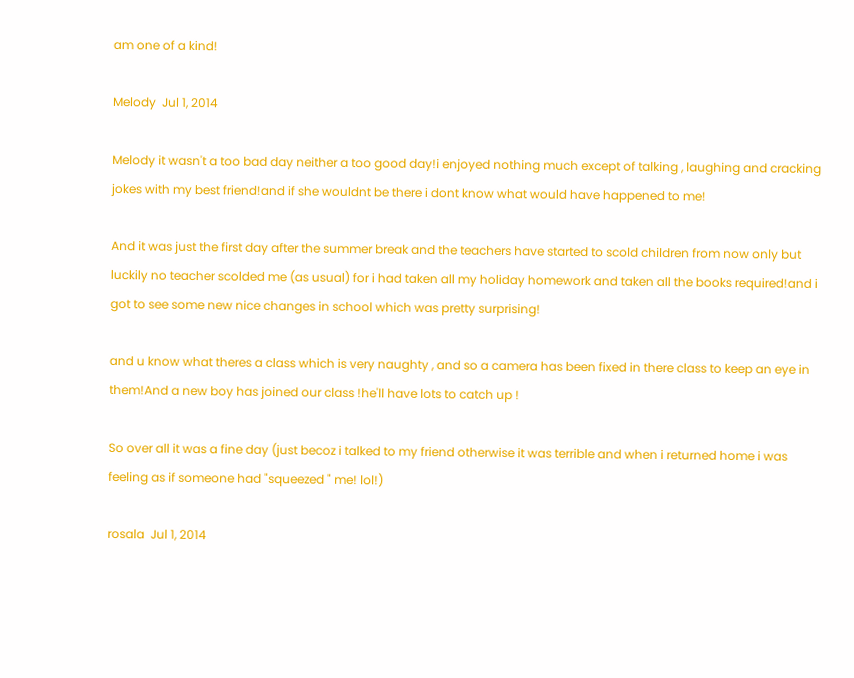am one of a kind!

Melody  Jul 1, 2014

Melody it wasn't a too bad day neither a too good day!i enjoyed nothing much except of talking , laughing and cracking jokes with my best friend!and if she wouldnt be there i dont know what would have happened to me!

And it was just the first day after the summer break and the teachers have started to scold children from now only but luckily no teacher scolded me (as usual) for i had taken all my holiday homework and taken all the books required!and i got to see some new nice changes in school which was pretty surprising!

and u know what theres a class which is very naughty , and so a camera has been fixed in there class to keep an eye in them!And a new boy has joined our class !he'll have lots to catch up !

So over all it was a fine day (just becoz i talked to my friend otherwise it was terrible and when i returned home i was feeling as if someone had "squeezed " me! lol!)

rosala  Jul 1, 2014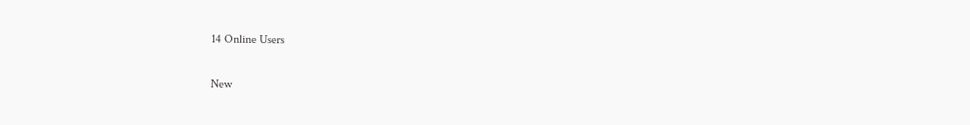14 Online Users

New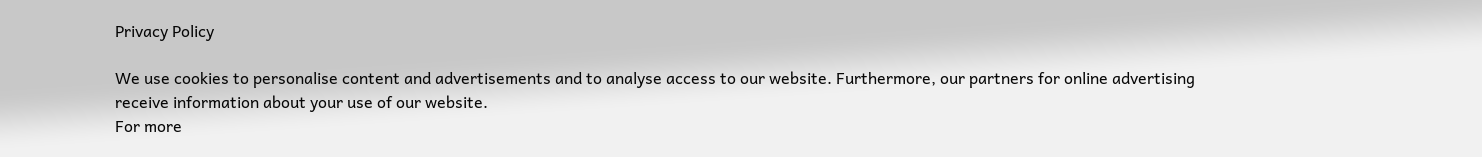Privacy Policy

We use cookies to personalise content and advertisements and to analyse access to our website. Furthermore, our partners for online advertising receive information about your use of our website.
For more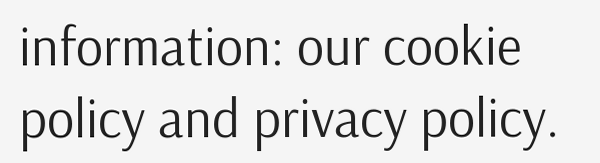information: our cookie policy and privacy policy.